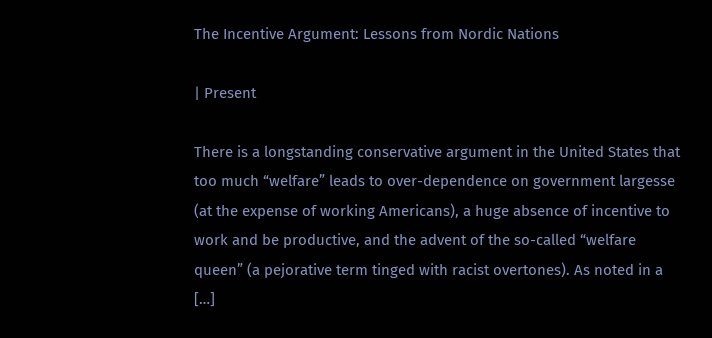The Incentive Argument: Lessons from Nordic Nations

| Present

There is a longstanding conservative argument in the United States that too much “welfare” leads to over-dependence on government largesse (at the expense of working Americans), a huge absence of incentive to work and be productive, and the advent of the so-called “welfare queen” (a pejorative term tinged with racist overtones). As noted in a […]